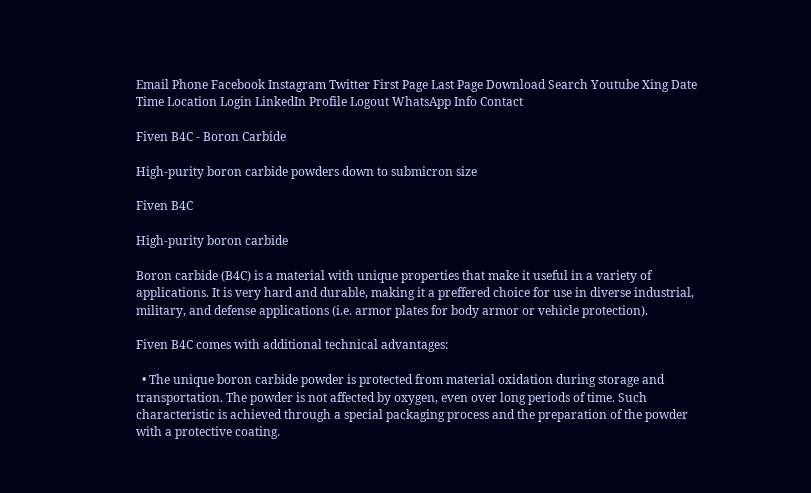Email Phone Facebook Instagram Twitter First Page Last Page Download Search Youtube Xing Date Time Location Login LinkedIn Profile Logout WhatsApp Info Contact

Fiven B4C - Boron Carbide

High-purity boron carbide powders down to submicron size

Fiven B4C

High-purity boron carbide

Boron carbide (B4C) is a material with unique properties that make it useful in a variety of applications. It is very hard and durable, making it a preffered choice for use in diverse industrial, military, and defense applications (i.e. armor plates for body armor or vehicle protection).

Fiven B4C comes with additional technical advantages:

  • The unique boron carbide powder is protected from material oxidation during storage and transportation. The powder is not affected by oxygen, even over long periods of time. Such characteristic is achieved through a special packaging process and the preparation of the powder with a protective coating.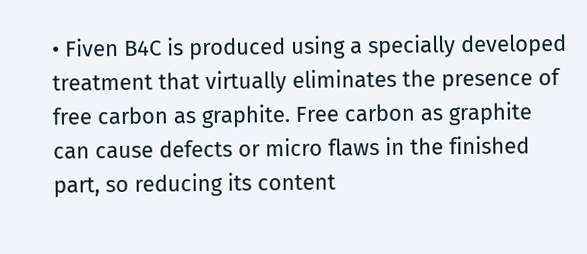• Fiven B4C is produced using a specially developed treatment that virtually eliminates the presence of free carbon as graphite. Free carbon as graphite can cause defects or micro flaws in the finished part, so reducing its content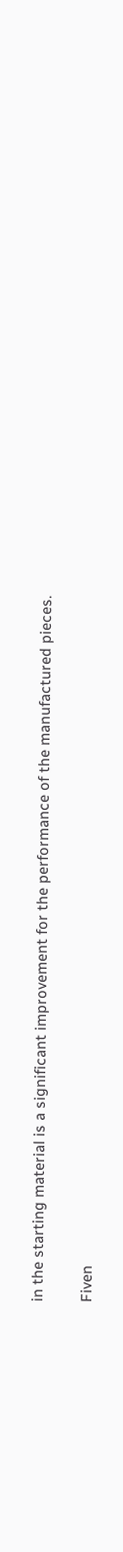in the starting material is a significant improvement for the performance of the manufactured pieces.

Fiven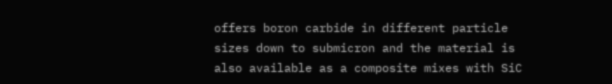offers boron carbide in different particle sizes down to submicron and the material is also available as a composite mixes with SiC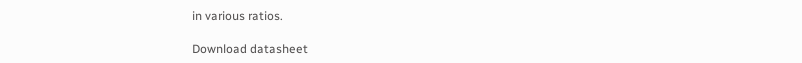in various ratios.

Download datasheet